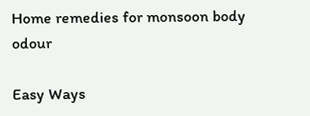Home remedies for monsoon body odour

Easy Ways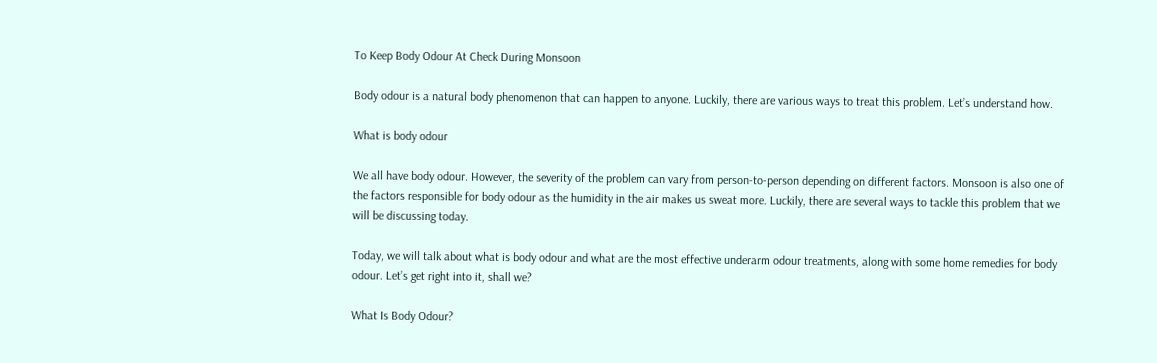To Keep Body Odour At Check During Monsoon

Body odour is a natural body phenomenon that can happen to anyone. Luckily, there are various ways to treat this problem. Let’s understand how.

What is body odour

We all have body odour. However, the severity of the problem can vary from person-to-person depending on different factors. Monsoon is also one of the factors responsible for body odour as the humidity in the air makes us sweat more. Luckily, there are several ways to tackle this problem that we will be discussing today.

Today, we will talk about what is body odour and what are the most effective underarm odour treatments, along with some home remedies for body odour. Let’s get right into it, shall we?

What Is Body Odour?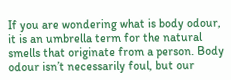If you are wondering what is body odour, it is an umbrella term for the natural smells that originate from a person. Body odour isn’t necessarily foul, but our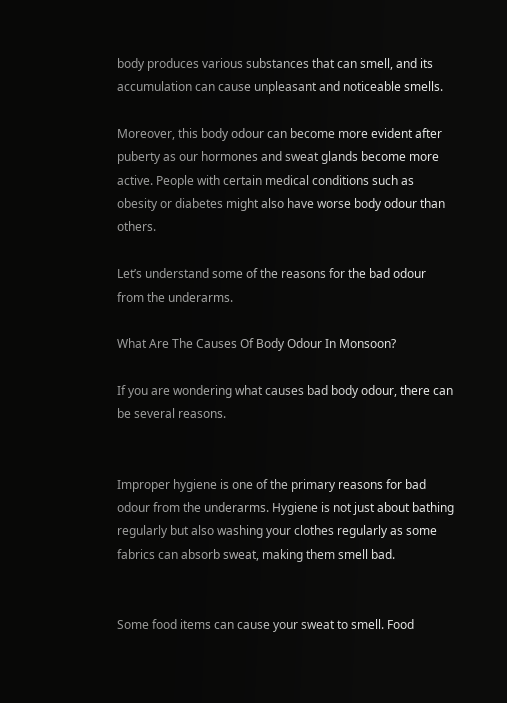body produces various substances that can smell, and its accumulation can cause unpleasant and noticeable smells.

Moreover, this body odour can become more evident after puberty as our hormones and sweat glands become more active. People with certain medical conditions such as obesity or diabetes might also have worse body odour than others.

Let’s understand some of the reasons for the bad odour from the underarms.

What Are The Causes Of Body Odour In Monsoon?

If you are wondering what causes bad body odour, there can be several reasons.


Improper hygiene is one of the primary reasons for bad odour from the underarms. Hygiene is not just about bathing regularly but also washing your clothes regularly as some fabrics can absorb sweat, making them smell bad.


Some food items can cause your sweat to smell. Food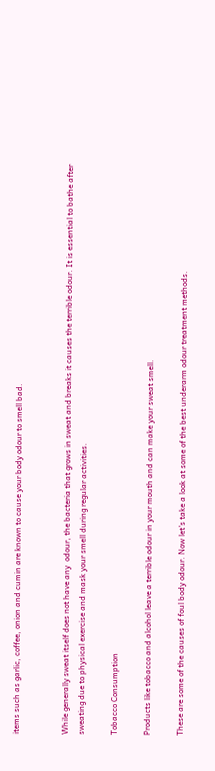items such as garlic, coffee, onion and cumin are known to cause your body odour to smell bad.


While generally sweat itself does not have any  odour, the bacteria that grows in sweat and breaks it causes the terrible odour. It is essential to bathe after sweating due to physical exercise and mask your smell during regular activities.

Tobacco Consumption

Products like tobacco and alcohol leave a terrible odour in your mouth and can make your sweat smell.

These are some of the causes of foul body odour. Now let’s take a look at some of the best underarm odour treatment methods.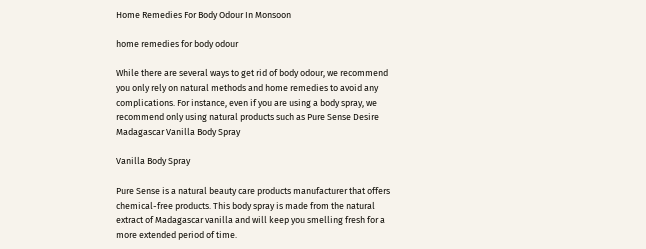Home Remedies For Body Odour In Monsoon

home remedies for body odour

While there are several ways to get rid of body odour, we recommend you only rely on natural methods and home remedies to avoid any complications. For instance, even if you are using a body spray, we recommend only using natural products such as Pure Sense Desire Madagascar Vanilla Body Spray

Vanilla Body Spray

Pure Sense is a natural beauty care products manufacturer that offers chemical-free products. This body spray is made from the natural extract of Madagascar vanilla and will keep you smelling fresh for a more extended period of time.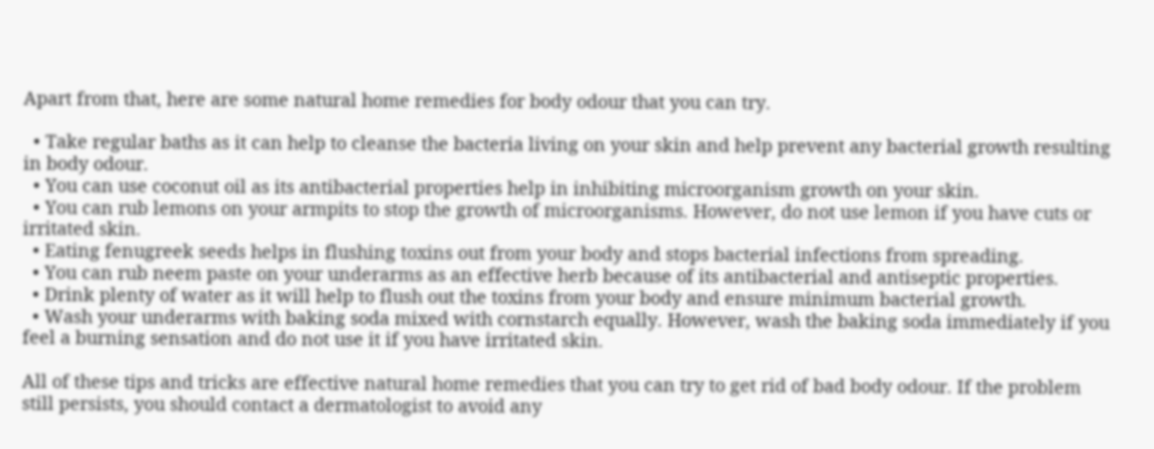Apart from that, here are some natural home remedies for body odour that you can try.

  • Take regular baths as it can help to cleanse the bacteria living on your skin and help prevent any bacterial growth resulting in body odour.
  • You can use coconut oil as its antibacterial properties help in inhibiting microorganism growth on your skin.
  • You can rub lemons on your armpits to stop the growth of microorganisms. However, do not use lemon if you have cuts or irritated skin.
  • Eating fenugreek seeds helps in flushing toxins out from your body and stops bacterial infections from spreading.
  • You can rub neem paste on your underarms as an effective herb because of its antibacterial and antiseptic properties.
  • Drink plenty of water as it will help to flush out the toxins from your body and ensure minimum bacterial growth.
  • Wash your underarms with baking soda mixed with cornstarch equally. However, wash the baking soda immediately if you feel a burning sensation and do not use it if you have irritated skin.

All of these tips and tricks are effective natural home remedies that you can try to get rid of bad body odour. If the problem still persists, you should contact a dermatologist to avoid any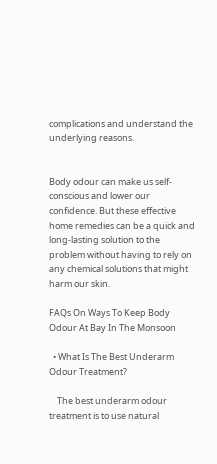complications and understand the underlying reasons.


Body odour can make us self-conscious and lower our confidence. But these effective home remedies can be a quick and long-lasting solution to the problem without having to rely on any chemical solutions that might harm our skin.

FAQs On Ways To Keep Body Odour At Bay In The Monsoon

  • What Is The Best Underarm Odour Treatment?

    The best underarm odour treatment is to use natural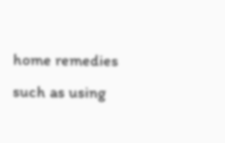home remedies such as using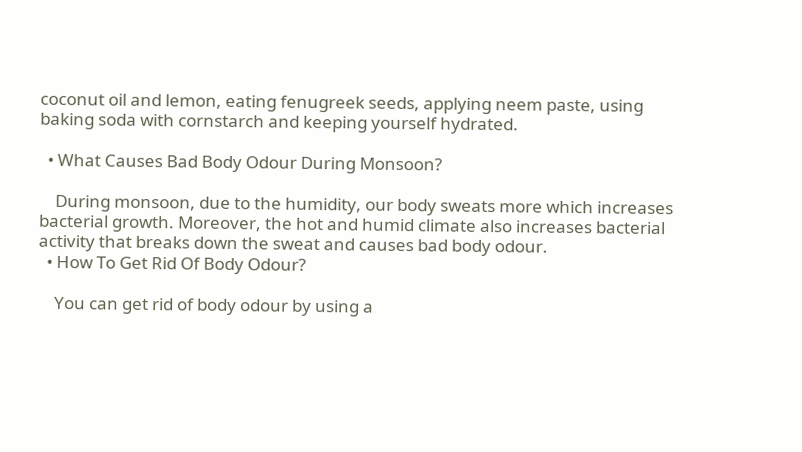coconut oil and lemon, eating fenugreek seeds, applying neem paste, using baking soda with cornstarch and keeping yourself hydrated.

  • What Causes Bad Body Odour During Monsoon?

    During monsoon, due to the humidity, our body sweats more which increases bacterial growth. Moreover, the hot and humid climate also increases bacterial activity that breaks down the sweat and causes bad body odour.
  • How To Get Rid Of Body Odour?

    You can get rid of body odour by using a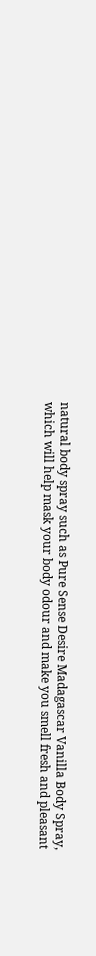natural body spray such as Pure Sense Desire Madagascar Vanilla Body Spray, which will help mask your body odour and make you smell fresh and pleasant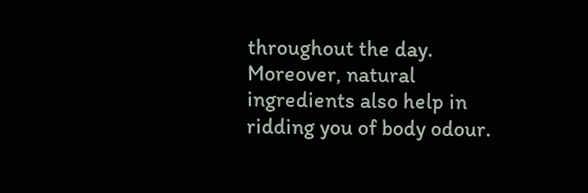throughout the day. Moreover, natural ingredients also help in ridding you of body odour.